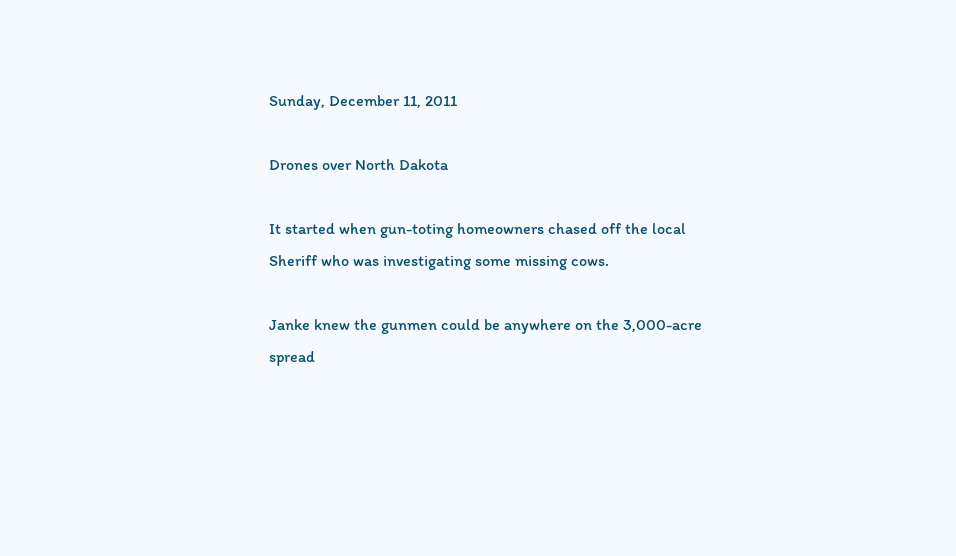Sunday, December 11, 2011

Drones over North Dakota

It started when gun-toting homeowners chased off the local Sheriff who was investigating some missing cows.

Janke knew the gunmen could be anywhere on the 3,000-acre spread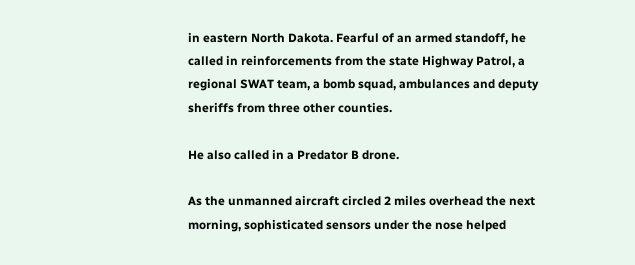in eastern North Dakota. Fearful of an armed standoff, he called in reinforcements from the state Highway Patrol, a regional SWAT team, a bomb squad, ambulances and deputy sheriffs from three other counties.

He also called in a Predator B drone.

As the unmanned aircraft circled 2 miles overhead the next morning, sophisticated sensors under the nose helped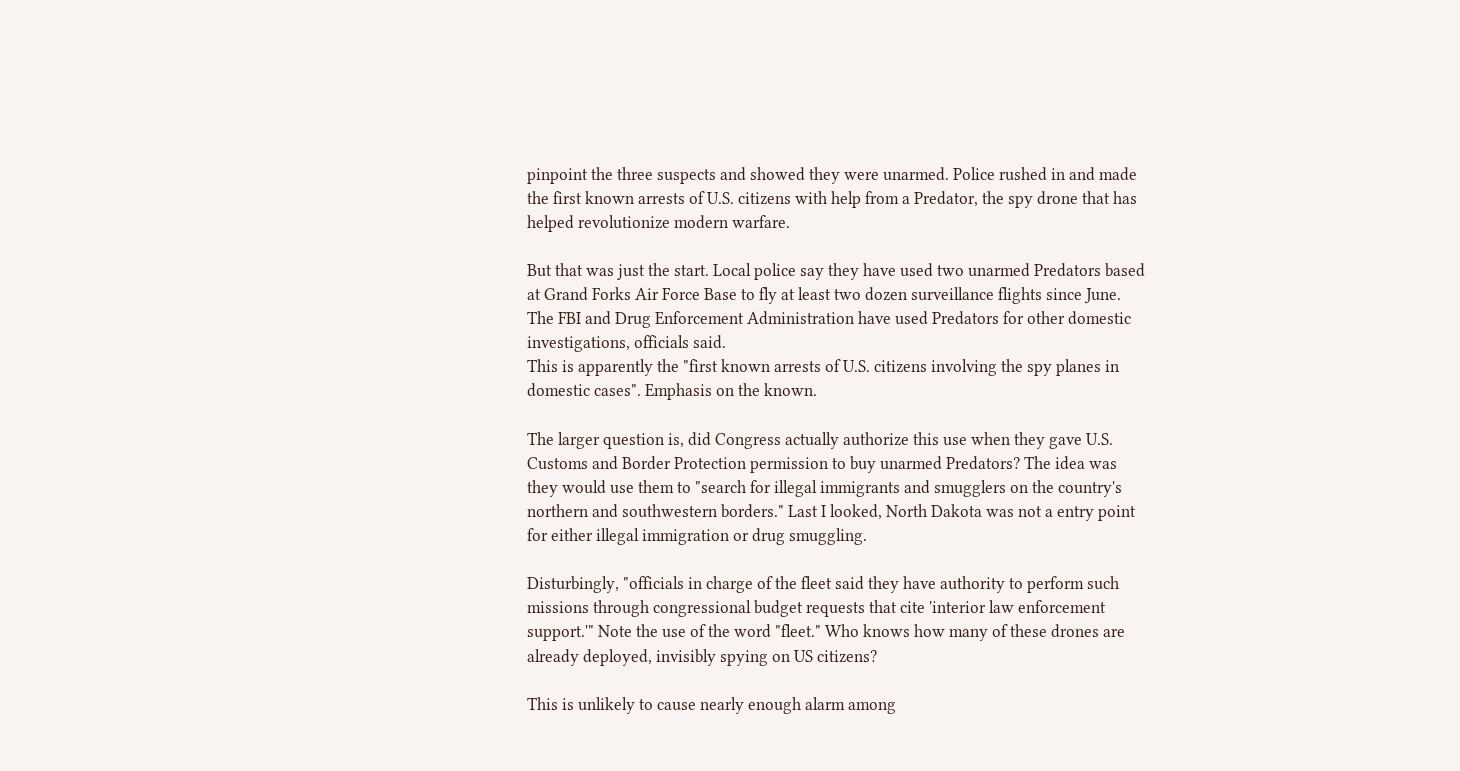pinpoint the three suspects and showed they were unarmed. Police rushed in and made the first known arrests of U.S. citizens with help from a Predator, the spy drone that has helped revolutionize modern warfare.

But that was just the start. Local police say they have used two unarmed Predators based at Grand Forks Air Force Base to fly at least two dozen surveillance flights since June. The FBI and Drug Enforcement Administration have used Predators for other domestic investigations, officials said.
This is apparently the "first known arrests of U.S. citizens involving the spy planes in domestic cases". Emphasis on the known.

The larger question is, did Congress actually authorize this use when they gave U.S. Customs and Border Protection permission to buy unarmed Predators? The idea was they would use them to "search for illegal immigrants and smugglers on the country's northern and southwestern borders." Last I looked, North Dakota was not a entry point for either illegal immigration or drug smuggling.

Disturbingly, "officials in charge of the fleet said they have authority to perform such missions through congressional budget requests that cite 'interior law enforcement support.'" Note the use of the word "fleet." Who knows how many of these drones are already deployed, invisibly spying on US citizens?

This is unlikely to cause nearly enough alarm among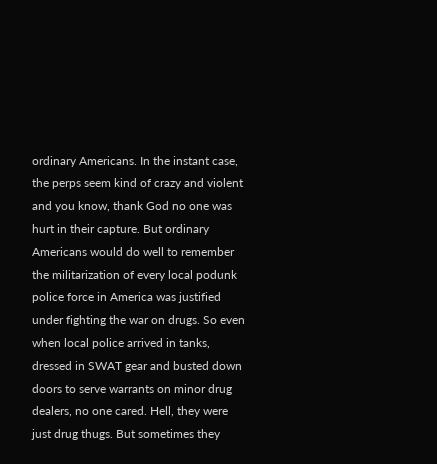ordinary Americans. In the instant case, the perps seem kind of crazy and violent and you know, thank God no one was hurt in their capture. But ordinary Americans would do well to remember the militarization of every local podunk police force in America was justified under fighting the war on drugs. So even when local police arrived in tanks, dressed in SWAT gear and busted down doors to serve warrants on minor drug dealers, no one cared. Hell, they were just drug thugs. But sometimes they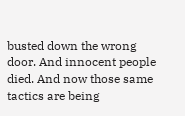busted down the wrong door. And innocent people died. And now those same tactics are being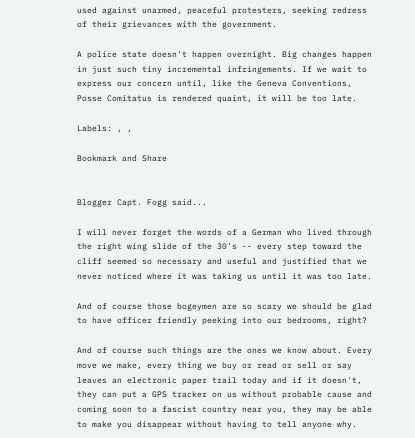used against unarmed, peaceful protesters, seeking redress of their grievances with the government.

A police state doesn't happen overnight. Big changes happen in just such tiny incremental infringements. If we wait to express our concern until, like the Geneva Conventions, Posse Comitatus is rendered quaint, it will be too late.

Labels: , ,

Bookmark and Share


Blogger Capt. Fogg said...

I will never forget the words of a German who lived through the right wing slide of the 30's -- every step toward the cliff seemed so necessary and useful and justified that we never noticed where it was taking us until it was too late.

And of course those bogeymen are so scary we should be glad to have officer friendly peeking into our bedrooms, right?

And of course such things are the ones we know about. Every move we make, every thing we buy or read or sell or say leaves an electronic paper trail today and if it doesn't, they can put a GPS tracker on us without probable cause and coming soon to a fascist country near you, they may be able to make you disappear without having to tell anyone why.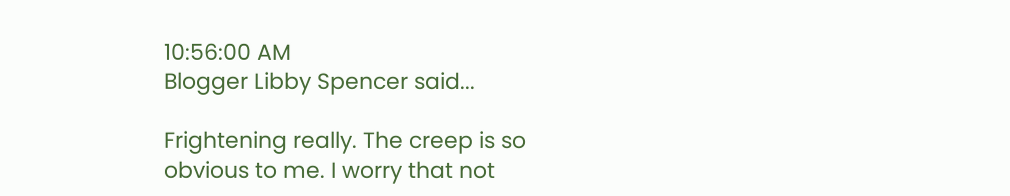10:56:00 AM
Blogger Libby Spencer said...

Frightening really. The creep is so obvious to me. I worry that not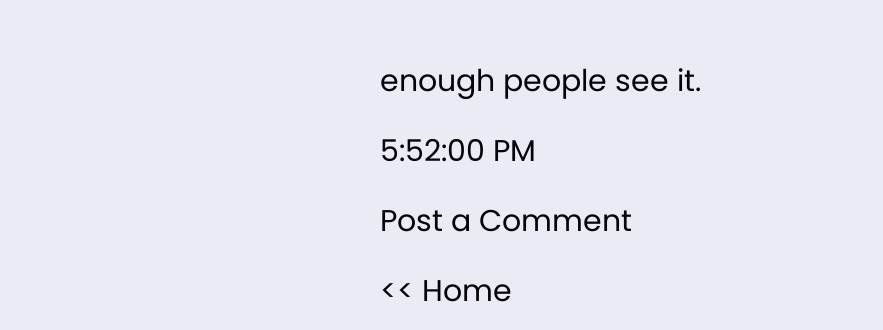enough people see it.

5:52:00 PM

Post a Comment

<< Home